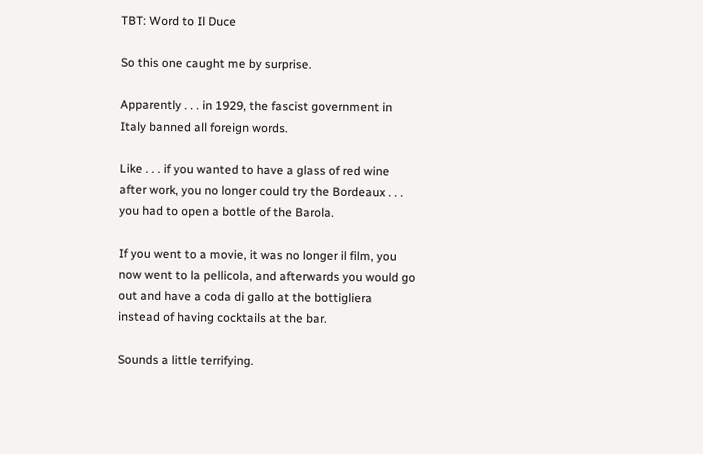TBT: Word to Il Duce

So this one caught me by surprise.

Apparently . . . in 1929, the fascist government in Italy banned all foreign words.

Like . . . if you wanted to have a glass of red wine after work, you no longer could try the Bordeaux . . . you had to open a bottle of the Barola.

If you went to a movie, it was no longer il film, you now went to la pellicola, and afterwards you would go out and have a coda di gallo at the bottigliera instead of having cocktails at the bar.

Sounds a little terrifying.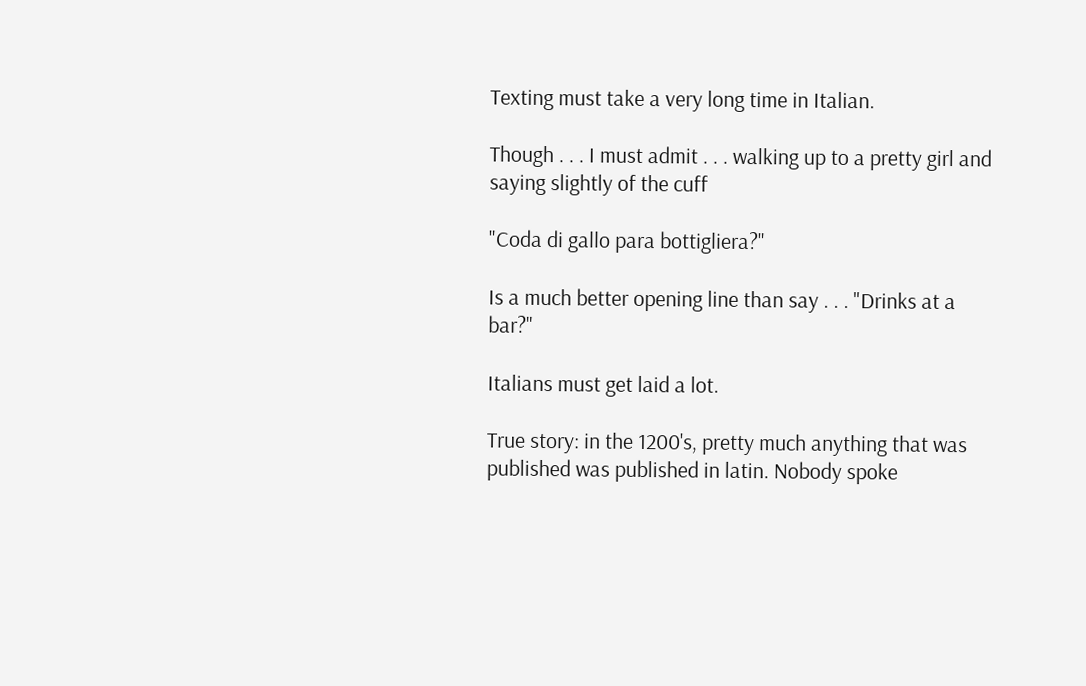Texting must take a very long time in Italian.

Though . . . I must admit . . . walking up to a pretty girl and saying slightly of the cuff

"Coda di gallo para bottigliera?"

Is a much better opening line than say . . . "Drinks at a bar?"

Italians must get laid a lot.

True story: in the 1200's, pretty much anything that was published was published in latin. Nobody spoke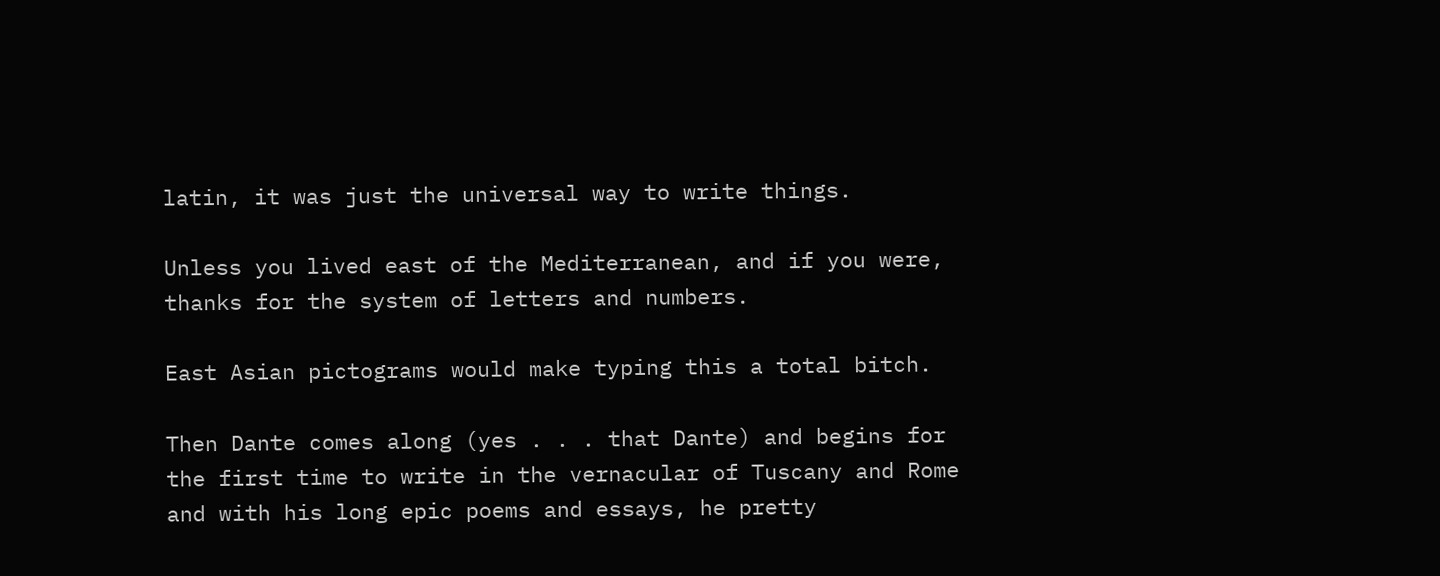latin, it was just the universal way to write things.

Unless you lived east of the Mediterranean, and if you were, thanks for the system of letters and numbers.

East Asian pictograms would make typing this a total bitch.

Then Dante comes along (yes . . . that Dante) and begins for the first time to write in the vernacular of Tuscany and Rome and with his long epic poems and essays, he pretty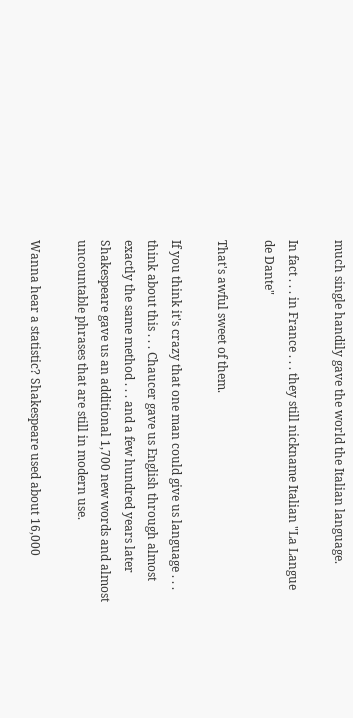much single handily gave the world the Italian language.

In fact . . . in France . . . they still nickname Italian "La Langue de Dante"

That's awful sweet of them.

If you think it's crazy that one man could give us language . . . think about this . . . Chaucer gave us English through almost exactly the same method . . . and a few hundred years later Shakespeare gave us an additional 1,700 new words and almost uncountable phrases that are still in modern use.

Wanna hear a statistic? Shakespeare used about 16,000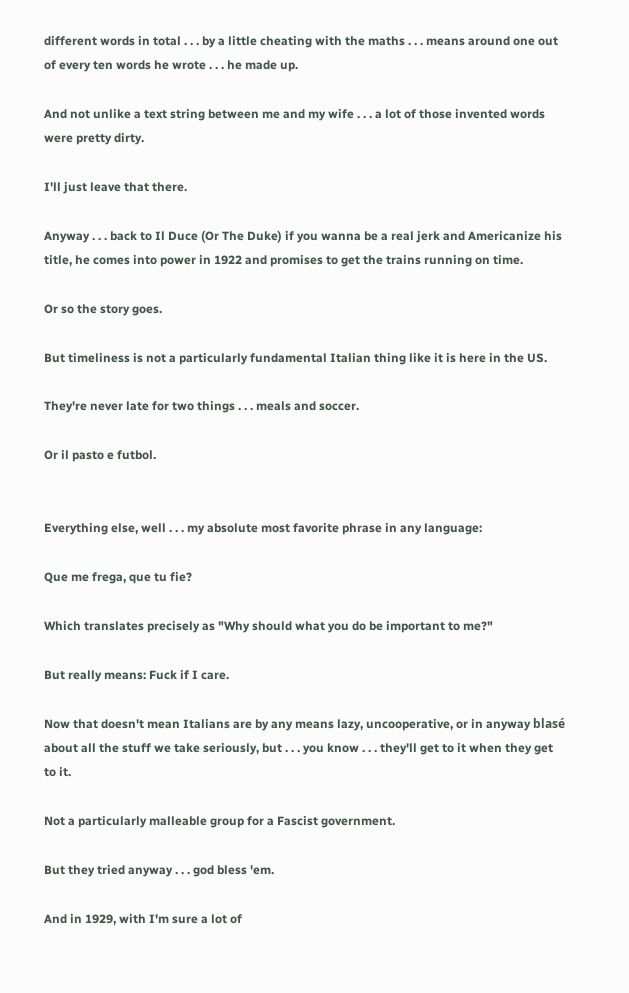different words in total . . . by a little cheating with the maths . . . means around one out of every ten words he wrote . . . he made up.

And not unlike a text string between me and my wife . . . a lot of those invented words were pretty dirty.

I'll just leave that there.

Anyway . . . back to Il Duce (Or The Duke) if you wanna be a real jerk and Americanize his title, he comes into power in 1922 and promises to get the trains running on time.

Or so the story goes.

But timeliness is not a particularly fundamental Italian thing like it is here in the US.

They're never late for two things . . . meals and soccer.

Or il pasto e futbol.


Everything else, well . . . my absolute most favorite phrase in any language:

Que me frega, que tu fie?

Which translates precisely as "Why should what you do be important to me?"

But really means: Fuck if I care.

Now that doesn't mean Italians are by any means lazy, uncooperative, or in anyway blasé about all the stuff we take seriously, but . . . you know . . . they'll get to it when they get to it.

Not a particularly malleable group for a Fascist government.

But they tried anyway . . . god bless 'em.

And in 1929, with I'm sure a lot of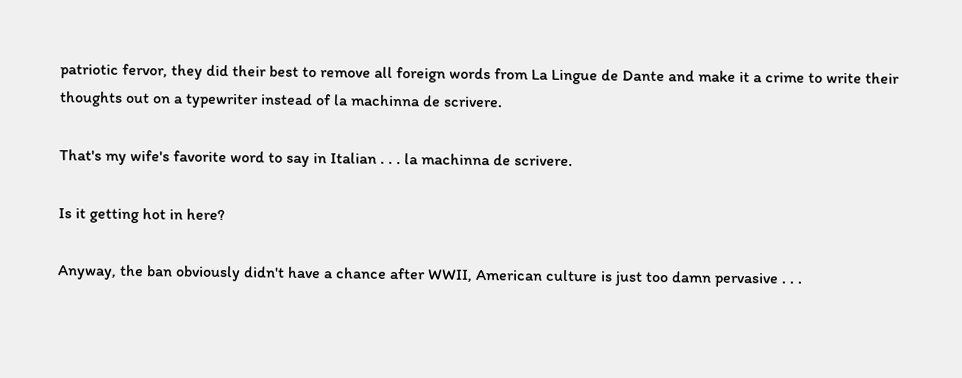patriotic fervor, they did their best to remove all foreign words from La Lingue de Dante and make it a crime to write their thoughts out on a typewriter instead of la machinna de scrivere.

That's my wife's favorite word to say in Italian . . . la machinna de scrivere.

Is it getting hot in here?

Anyway, the ban obviously didn't have a chance after WWII, American culture is just too damn pervasive . . .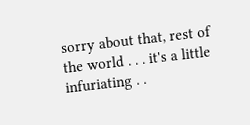sorry about that, rest of the world . . . it's a little infuriating . .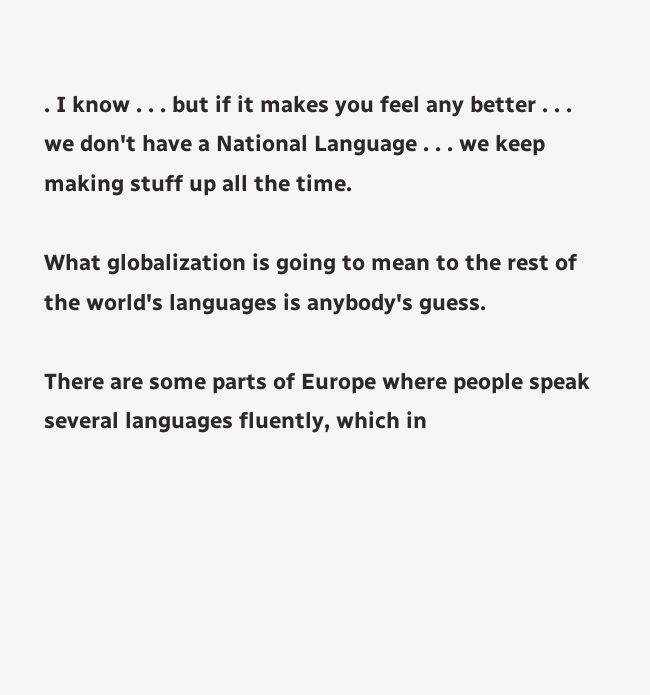. I know . . . but if it makes you feel any better . . . we don't have a National Language . . . we keep making stuff up all the time.

What globalization is going to mean to the rest of the world's languages is anybody's guess.

There are some parts of Europe where people speak several languages fluently, which in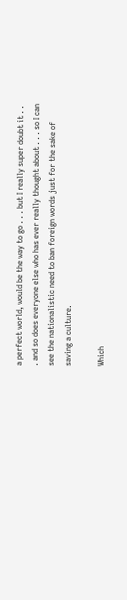a perfect world, would be the way to go . . . but I really super doubt it . . . and so does everyone else who has ever really thought about . . . so I can see the nationalistic need to ban foreign words just for the sake of saving a culture.

Which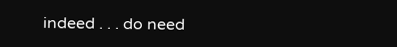indeed . . . do need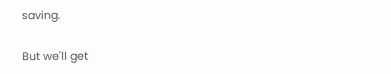saving.

But we'll get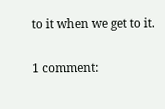to it when we get to it.

1 comment: